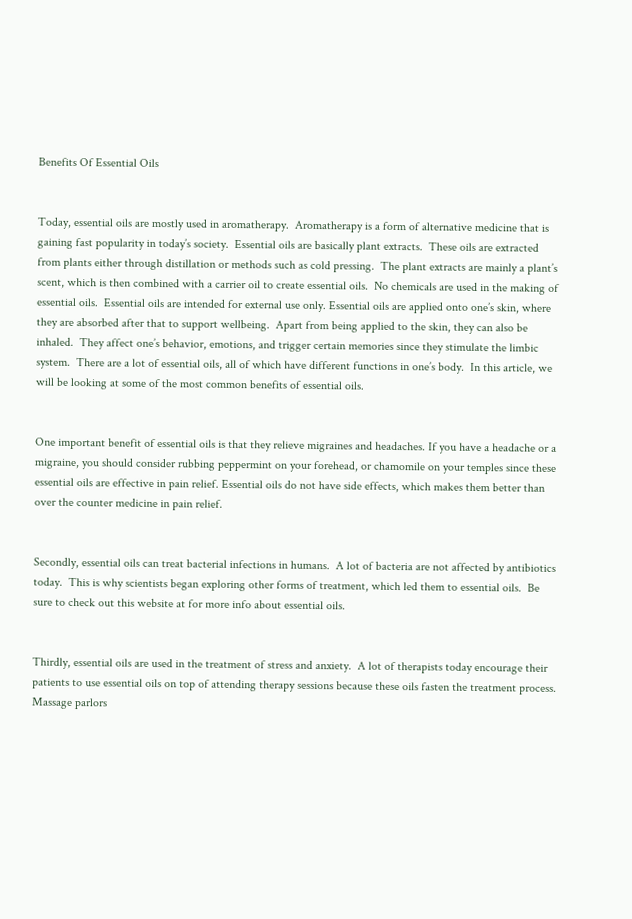Benefits Of Essential Oils


Today, essential oils are mostly used in aromatherapy.  Aromatherapy is a form of alternative medicine that is gaining fast popularity in today’s society.  Essential oils are basically plant extracts.  These oils are extracted from plants either through distillation or methods such as cold pressing.  The plant extracts are mainly a plant’s scent, which is then combined with a carrier oil to create essential oils.  No chemicals are used in the making of essential oils.  Essential oils are intended for external use only. Essential oils are applied onto one’s skin, where they are absorbed after that to support wellbeing.  Apart from being applied to the skin, they can also be inhaled.  They affect one’s behavior, emotions, and trigger certain memories since they stimulate the limbic system.  There are a lot of essential oils, all of which have different functions in one’s body.  In this article, we will be looking at some of the most common benefits of essential oils.


One important benefit of essential oils is that they relieve migraines and headaches. If you have a headache or a migraine, you should consider rubbing peppermint on your forehead, or chamomile on your temples since these essential oils are effective in pain relief. Essential oils do not have side effects, which makes them better than over the counter medicine in pain relief.


Secondly, essential oils can treat bacterial infections in humans.  A lot of bacteria are not affected by antibiotics today.  This is why scientists began exploring other forms of treatment, which led them to essential oils.  Be sure to check out this website at for more info about essential oils.


Thirdly, essential oils are used in the treatment of stress and anxiety.  A lot of therapists today encourage their patients to use essential oils on top of attending therapy sessions because these oils fasten the treatment process. Massage parlors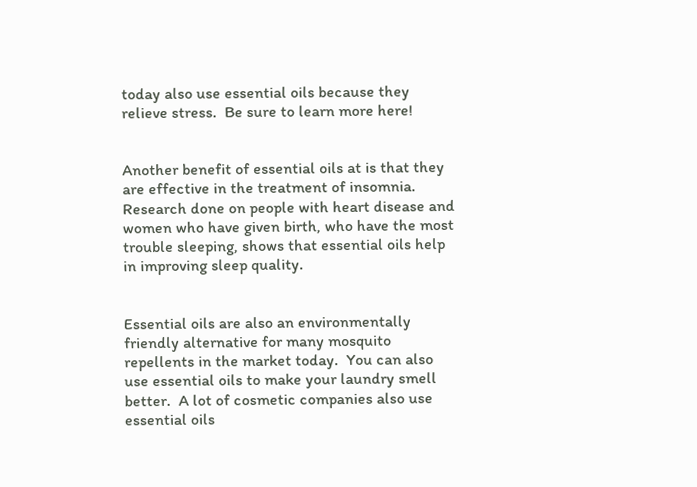today also use essential oils because they relieve stress.  Be sure to learn more here!


Another benefit of essential oils at is that they are effective in the treatment of insomnia.  Research done on people with heart disease and women who have given birth, who have the most trouble sleeping, shows that essential oils help in improving sleep quality.


Essential oils are also an environmentally friendly alternative for many mosquito repellents in the market today.  You can also use essential oils to make your laundry smell better.  A lot of cosmetic companies also use essential oils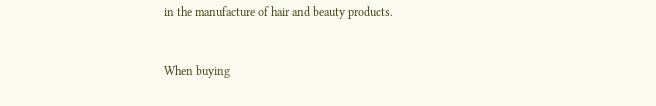in the manufacture of hair and beauty products.


When buying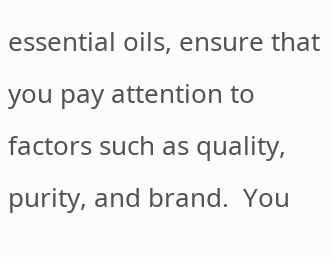essential oils, ensure that you pay attention to factors such as quality, purity, and brand.  You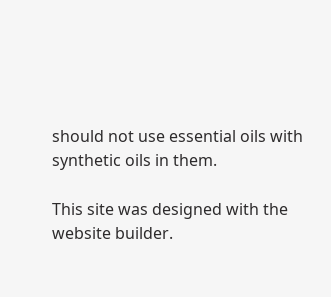should not use essential oils with synthetic oils in them.

This site was designed with the
website builder.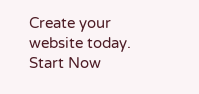Create your website today.
Start Now